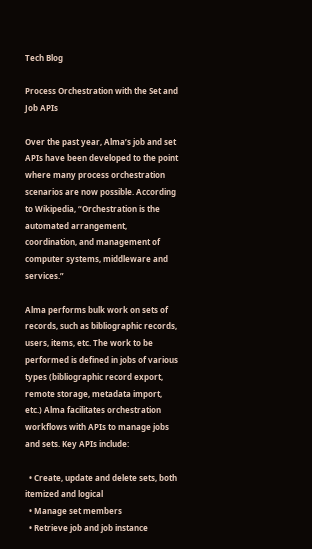Tech Blog

Process Orchestration with the Set and Job APIs

Over the past year, Alma’s job and set APIs have been developed to the point where many process orchestration scenarios are now possible. According to Wikipedia, “Orchestration is the automated arrangement, coordination, and management of computer systems, middleware and services.”

Alma performs bulk work on sets of records, such as bibliographic records, users, items, etc. The work to be performed is defined in jobs of various types (bibliographic record export, remote storage, metadata import, etc.) Alma facilitates orchestration workflows with APIs to manage jobs and sets. Key APIs include:

  • Create, update and delete sets, both itemized and logical
  • Manage set members
  • Retrieve job and job instance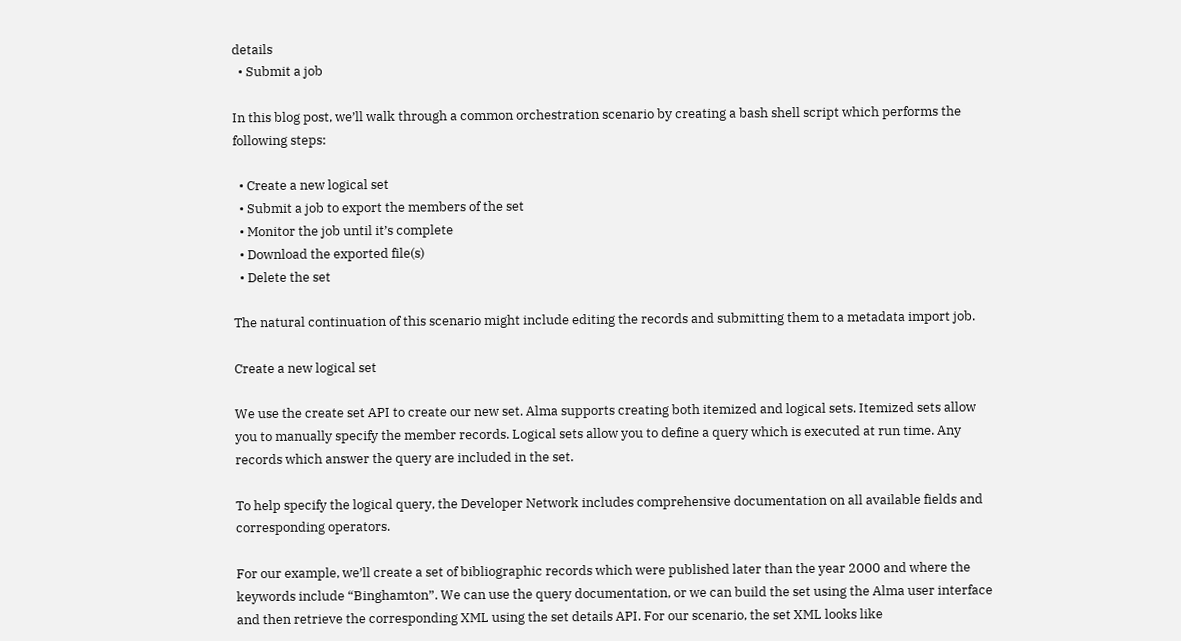details
  • Submit a job

In this blog post, we’ll walk through a common orchestration scenario by creating a bash shell script which performs the following steps:

  • Create a new logical set
  • Submit a job to export the members of the set
  • Monitor the job until it’s complete
  • Download the exported file(s)
  • Delete the set

The natural continuation of this scenario might include editing the records and submitting them to a metadata import job.

Create a new logical set

We use the create set API to create our new set. Alma supports creating both itemized and logical sets. Itemized sets allow you to manually specify the member records. Logical sets allow you to define a query which is executed at run time. Any records which answer the query are included in the set.

To help specify the logical query, the Developer Network includes comprehensive documentation on all available fields and corresponding operators.

For our example, we’ll create a set of bibliographic records which were published later than the year 2000 and where the keywords include “Binghamton”. We can use the query documentation, or we can build the set using the Alma user interface and then retrieve the corresponding XML using the set details API. For our scenario, the set XML looks like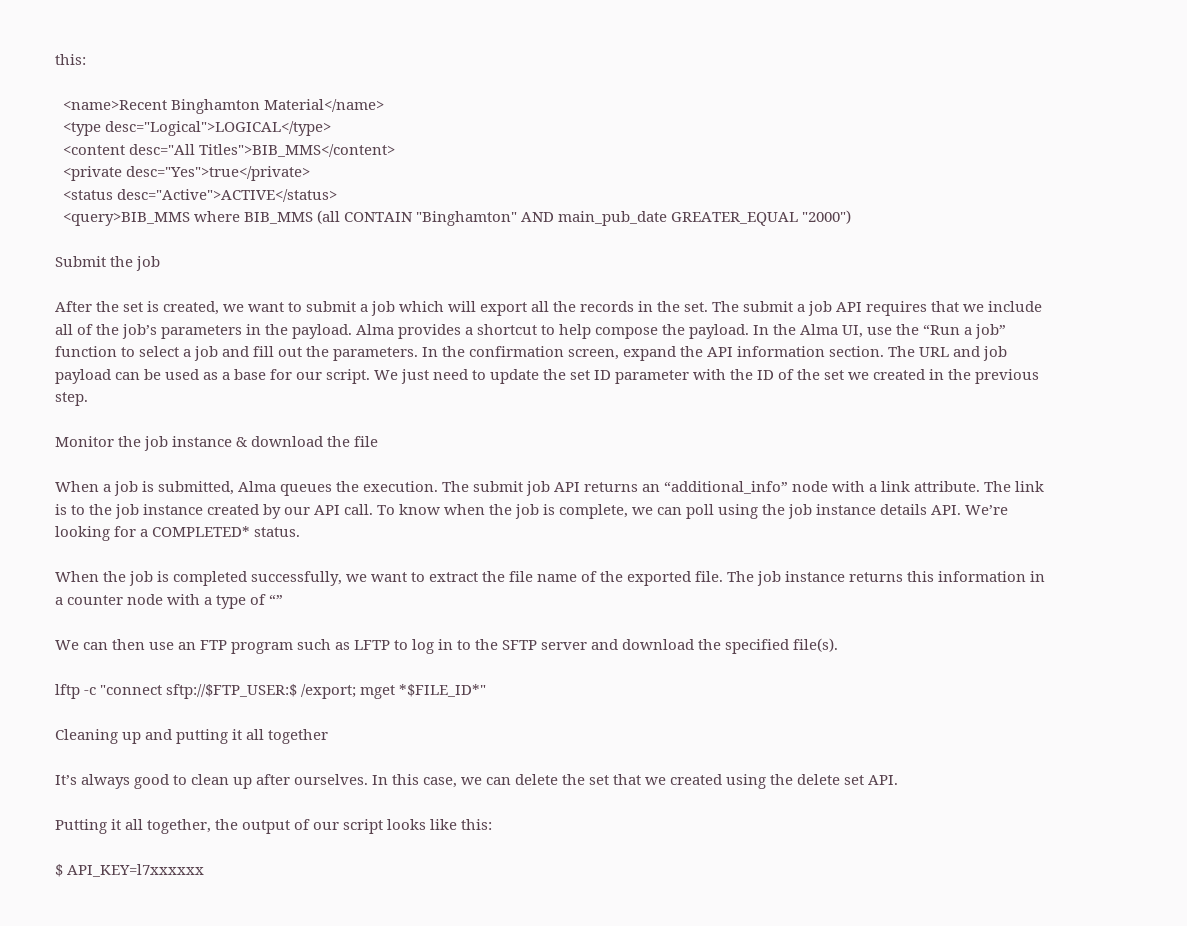this:

  <name>Recent Binghamton Material</name>
  <type desc="Logical">LOGICAL</type>
  <content desc="All Titles">BIB_MMS</content>
  <private desc="Yes">true</private>
  <status desc="Active">ACTIVE</status>
  <query>BIB_MMS where BIB_MMS (all CONTAIN "Binghamton" AND main_pub_date GREATER_EQUAL "2000")

Submit the job

After the set is created, we want to submit a job which will export all the records in the set. The submit a job API requires that we include all of the job’s parameters in the payload. Alma provides a shortcut to help compose the payload. In the Alma UI, use the “Run a job” function to select a job and fill out the parameters. In the confirmation screen, expand the API information section. The URL and job payload can be used as a base for our script. We just need to update the set ID parameter with the ID of the set we created in the previous step.

Monitor the job instance & download the file

When a job is submitted, Alma queues the execution. The submit job API returns an “additional_info” node with a link attribute. The link is to the job instance created by our API call. To know when the job is complete, we can poll using the job instance details API. We’re looking for a COMPLETED* status.

When the job is completed successfully, we want to extract the file name of the exported file. The job instance returns this information in a counter node with a type of “”

We can then use an FTP program such as LFTP to log in to the SFTP server and download the specified file(s).

lftp -c "connect sftp://$FTP_USER:$ /export; mget *$FILE_ID*"

Cleaning up and putting it all together

It’s always good to clean up after ourselves. In this case, we can delete the set that we created using the delete set API.

Putting it all together, the output of our script looks like this:

$ API_KEY=l7xxxxxx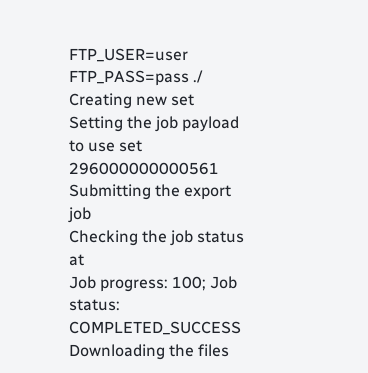FTP_USER=user FTP_PASS=pass ./
Creating new set
Setting the job payload to use set 296000000000561
Submitting the export job
Checking the job status at
Job progress: 100; Job status: COMPLETED_SUCCESS
Downloading the files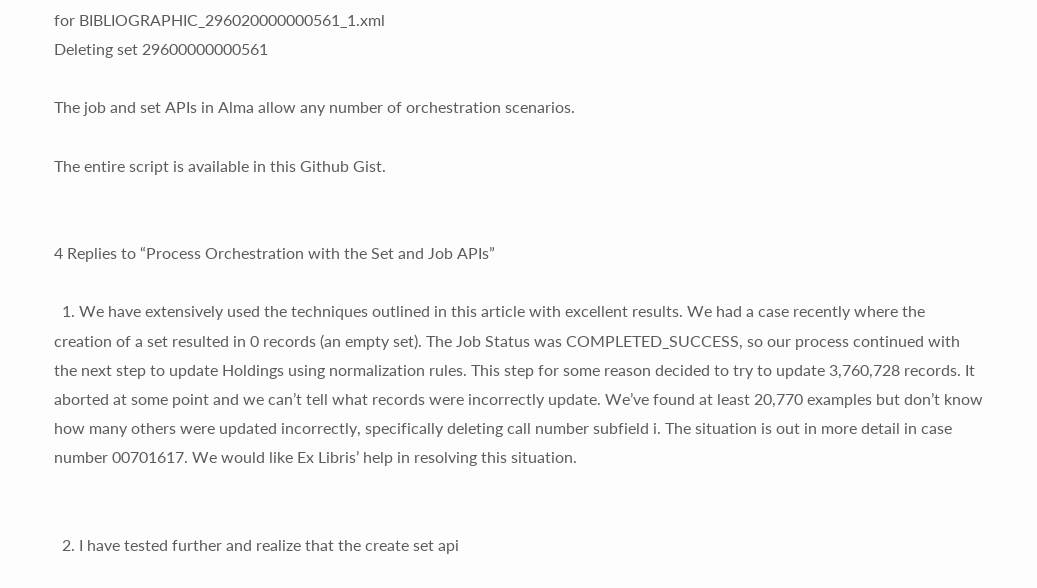for BIBLIOGRAPHIC_296020000000561_1.xml
Deleting set 29600000000561

The job and set APIs in Alma allow any number of orchestration scenarios.

The entire script is available in this Github Gist.


4 Replies to “Process Orchestration with the Set and Job APIs”

  1. We have extensively used the techniques outlined in this article with excellent results. We had a case recently where the creation of a set resulted in 0 records (an empty set). The Job Status was COMPLETED_SUCCESS, so our process continued with the next step to update Holdings using normalization rules. This step for some reason decided to try to update 3,760,728 records. It aborted at some point and we can’t tell what records were incorrectly update. We’ve found at least 20,770 examples but don’t know how many others were updated incorrectly, specifically deleting call number subfield i. The situation is out in more detail in case number 00701617. We would like Ex Libris’ help in resolving this situation.


  2. I have tested further and realize that the create set api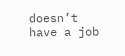doesn’t have a job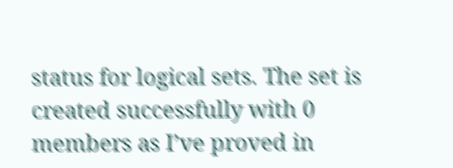status for logical sets. The set is created successfully with 0 members as I’ve proved in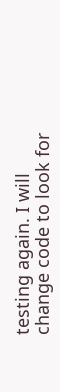testing again. I will change code to look for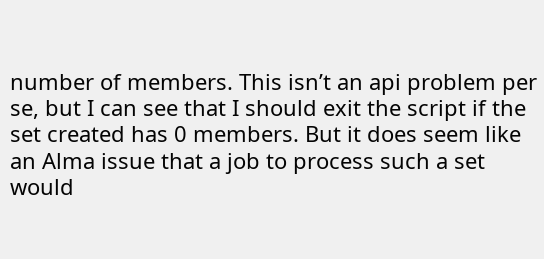number of members. This isn’t an api problem per se, but I can see that I should exit the script if the set created has 0 members. But it does seem like an Alma issue that a job to process such a set would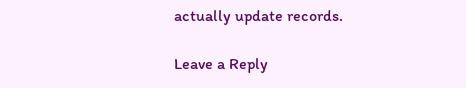actually update records.

Leave a Reply